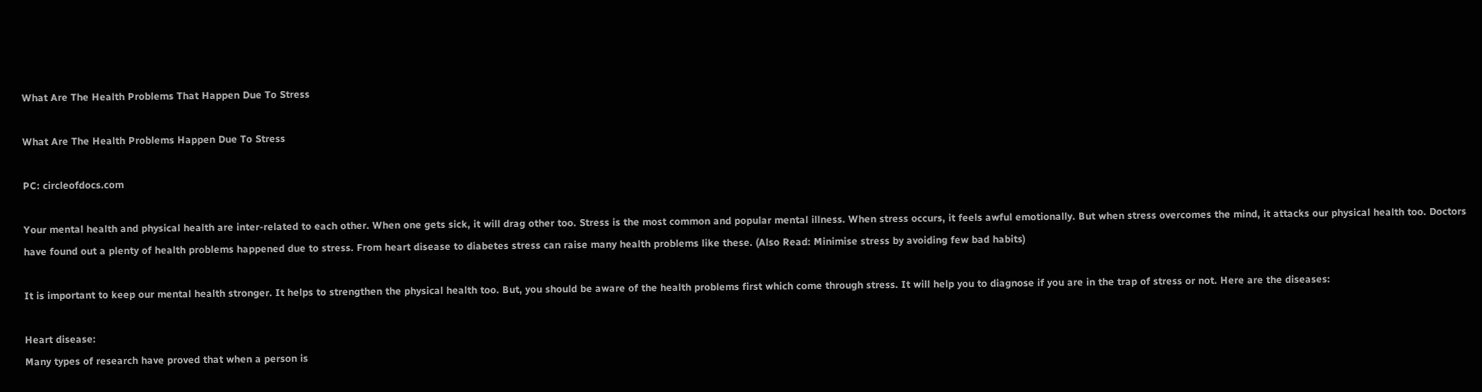What Are The Health Problems That Happen Due To Stress

What Are The Health Problems Happen Due To Stress

PC: circleofdocs.com

Your mental health and physical health are inter-related to each other. When one gets sick, it will drag other too. Stress is the most common and popular mental illness. When stress occurs, it feels awful emotionally. But when stress overcomes the mind, it attacks our physical health too. Doctors have found out a plenty of health problems happened due to stress. From heart disease to diabetes stress can raise many health problems like these. (Also Read: Minimise stress by avoiding few bad habits)

It is important to keep our mental health stronger. It helps to strengthen the physical health too. But, you should be aware of the health problems first which come through stress. It will help you to diagnose if you are in the trap of stress or not. Here are the diseases:

Heart disease:
Many types of research have proved that when a person is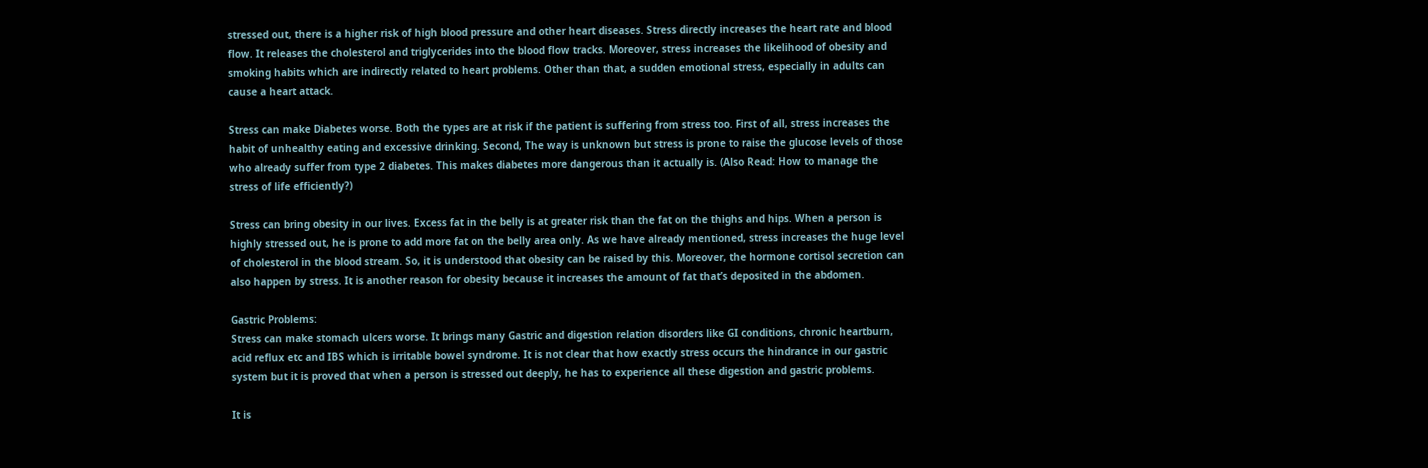stressed out, there is a higher risk of high blood pressure and other heart diseases. Stress directly increases the heart rate and blood flow. It releases the cholesterol and triglycerides into the blood flow tracks. Moreover, stress increases the likelihood of obesity and smoking habits which are indirectly related to heart problems. Other than that, a sudden emotional stress, especially in adults can cause a heart attack.

Stress can make Diabetes worse. Both the types are at risk if the patient is suffering from stress too. First of all, stress increases the habit of unhealthy eating and excessive drinking. Second, The way is unknown but stress is prone to raise the glucose levels of those who already suffer from type 2 diabetes. This makes diabetes more dangerous than it actually is. (Also Read: How to manage the stress of life efficiently?)

Stress can bring obesity in our lives. Excess fat in the belly is at greater risk than the fat on the thighs and hips. When a person is highly stressed out, he is prone to add more fat on the belly area only. As we have already mentioned, stress increases the huge level of cholesterol in the blood stream. So, it is understood that obesity can be raised by this. Moreover, the hormone cortisol secretion can also happen by stress. It is another reason for obesity because it increases the amount of fat that’s deposited in the abdomen.

Gastric Problems:
Stress can make stomach ulcers worse. It brings many Gastric and digestion relation disorders like GI conditions, chronic heartburn, acid reflux etc and IBS which is irritable bowel syndrome. It is not clear that how exactly stress occurs the hindrance in our gastric system but it is proved that when a person is stressed out deeply, he has to experience all these digestion and gastric problems.

It is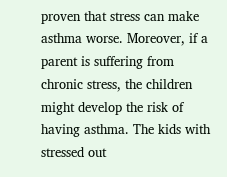proven that stress can make asthma worse. Moreover, if a parent is suffering from chronic stress, the children might develop the risk of having asthma. The kids with stressed out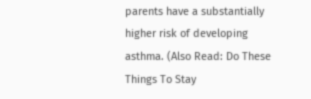parents have a substantially higher risk of developing asthma. (Also Read: Do These Things To Stay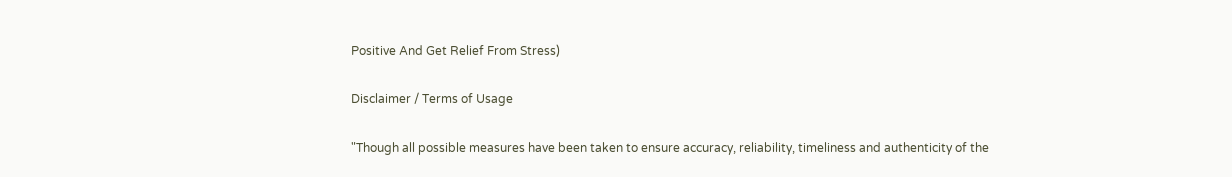Positive And Get Relief From Stress)

Disclaimer / Terms of Usage

"Though all possible measures have been taken to ensure accuracy, reliability, timeliness and authenticity of the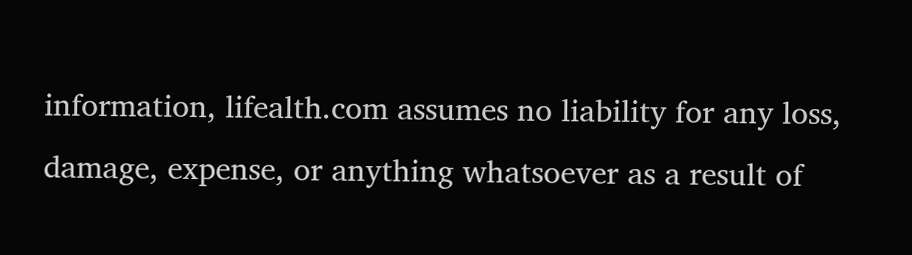information, lifealth.com assumes no liability for any loss, damage, expense, or anything whatsoever as a result of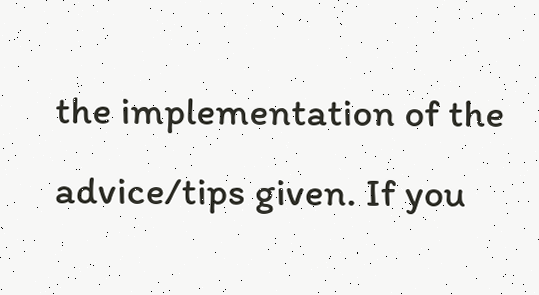the implementation of the advice/tips given. If you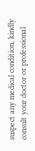suspect any medical condition, kindly consult your doctor or professional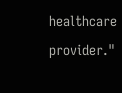healthcare provider."